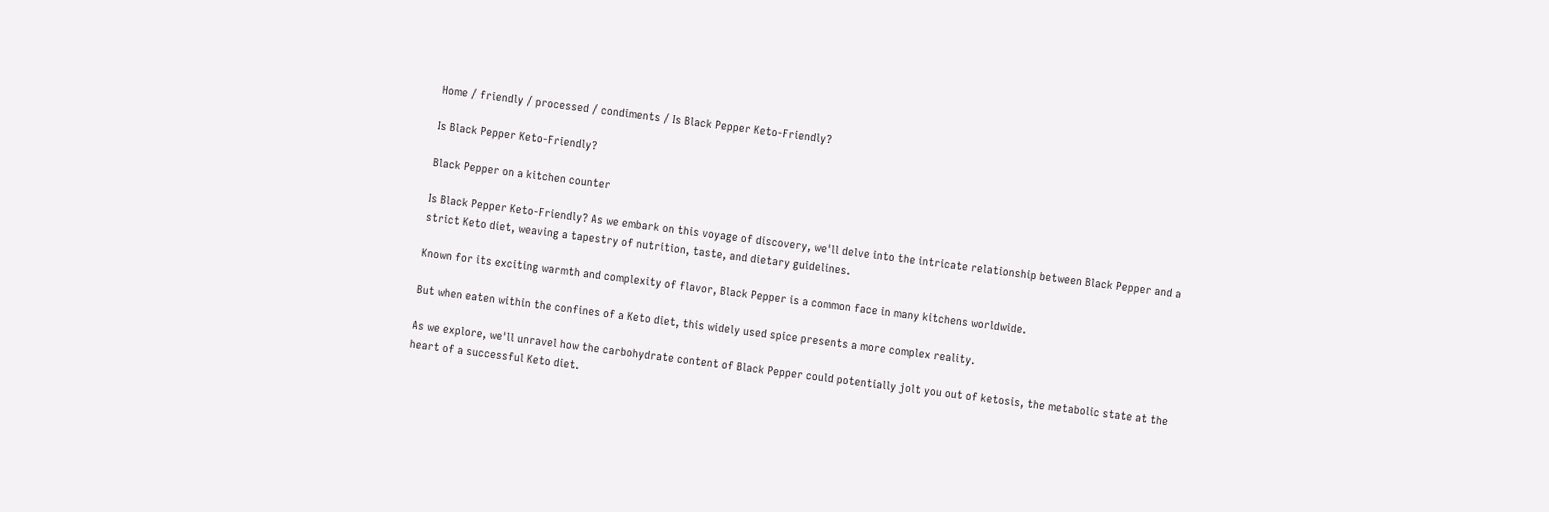Home / friendly / processed / condiments / Is Black Pepper Keto-Friendly?

Is Black Pepper Keto-Friendly?

Black Pepper on a kitchen counter

Is Black Pepper Keto-Friendly? As we embark on this voyage of discovery, we'll delve into the intricate relationship between Black Pepper and a strict Keto diet, weaving a tapestry of nutrition, taste, and dietary guidelines.

Known for its exciting warmth and complexity of flavor, Black Pepper is a common face in many kitchens worldwide.

But when eaten within the confines of a Keto diet, this widely used spice presents a more complex reality.

As we explore, we'll unravel how the carbohydrate content of Black Pepper could potentially jolt you out of ketosis, the metabolic state at the heart of a successful Keto diet.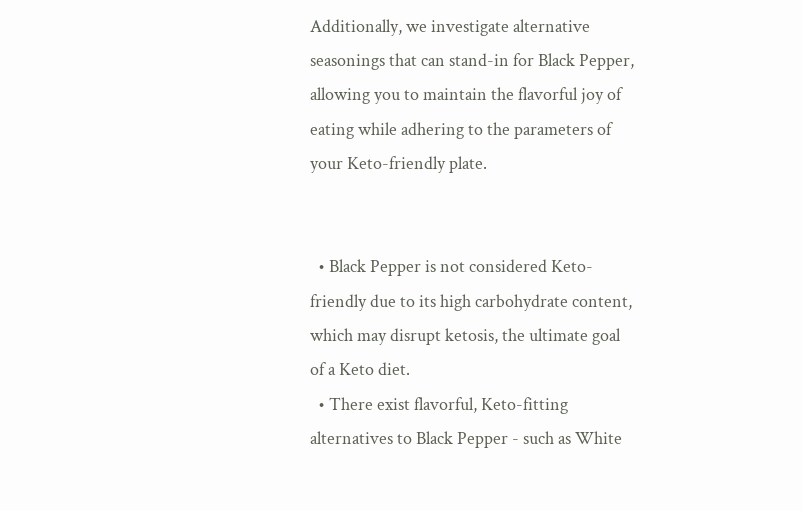Additionally, we investigate alternative seasonings that can stand-in for Black Pepper, allowing you to maintain the flavorful joy of eating while adhering to the parameters of your Keto-friendly plate.


  • Black Pepper is not considered Keto-friendly due to its high carbohydrate content, which may disrupt ketosis, the ultimate goal of a Keto diet.
  • There exist flavorful, Keto-fitting alternatives to Black Pepper - such as White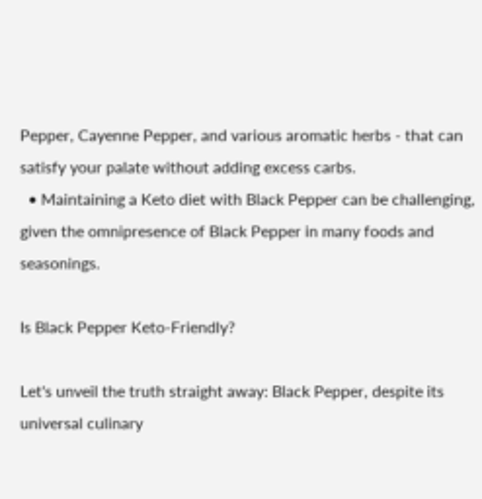Pepper, Cayenne Pepper, and various aromatic herbs - that can satisfy your palate without adding excess carbs.
  • Maintaining a Keto diet with Black Pepper can be challenging, given the omnipresence of Black Pepper in many foods and seasonings.

Is Black Pepper Keto-Friendly?

Let's unveil the truth straight away: Black Pepper, despite its universal culinary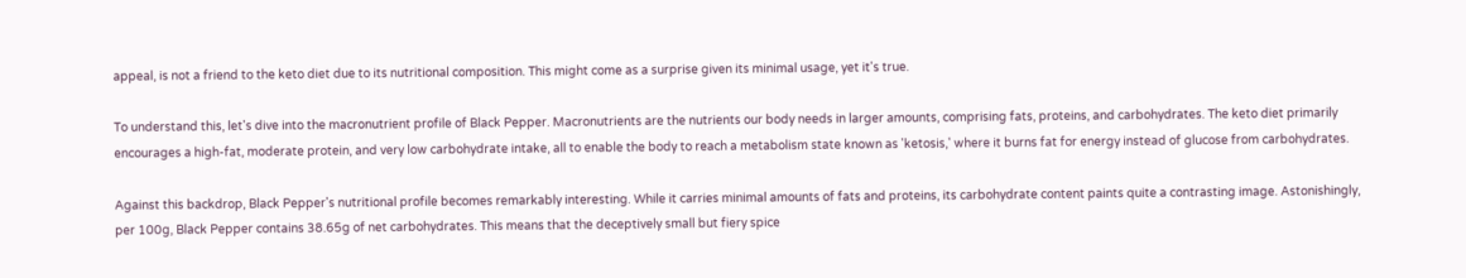appeal, is not a friend to the keto diet due to its nutritional composition. This might come as a surprise given its minimal usage, yet it's true.

To understand this, let's dive into the macronutrient profile of Black Pepper. Macronutrients are the nutrients our body needs in larger amounts, comprising fats, proteins, and carbohydrates. The keto diet primarily encourages a high-fat, moderate protein, and very low carbohydrate intake, all to enable the body to reach a metabolism state known as 'ketosis,' where it burns fat for energy instead of glucose from carbohydrates.

Against this backdrop, Black Pepper's nutritional profile becomes remarkably interesting. While it carries minimal amounts of fats and proteins, its carbohydrate content paints quite a contrasting image. Astonishingly, per 100g, Black Pepper contains 38.65g of net carbohydrates. This means that the deceptively small but fiery spice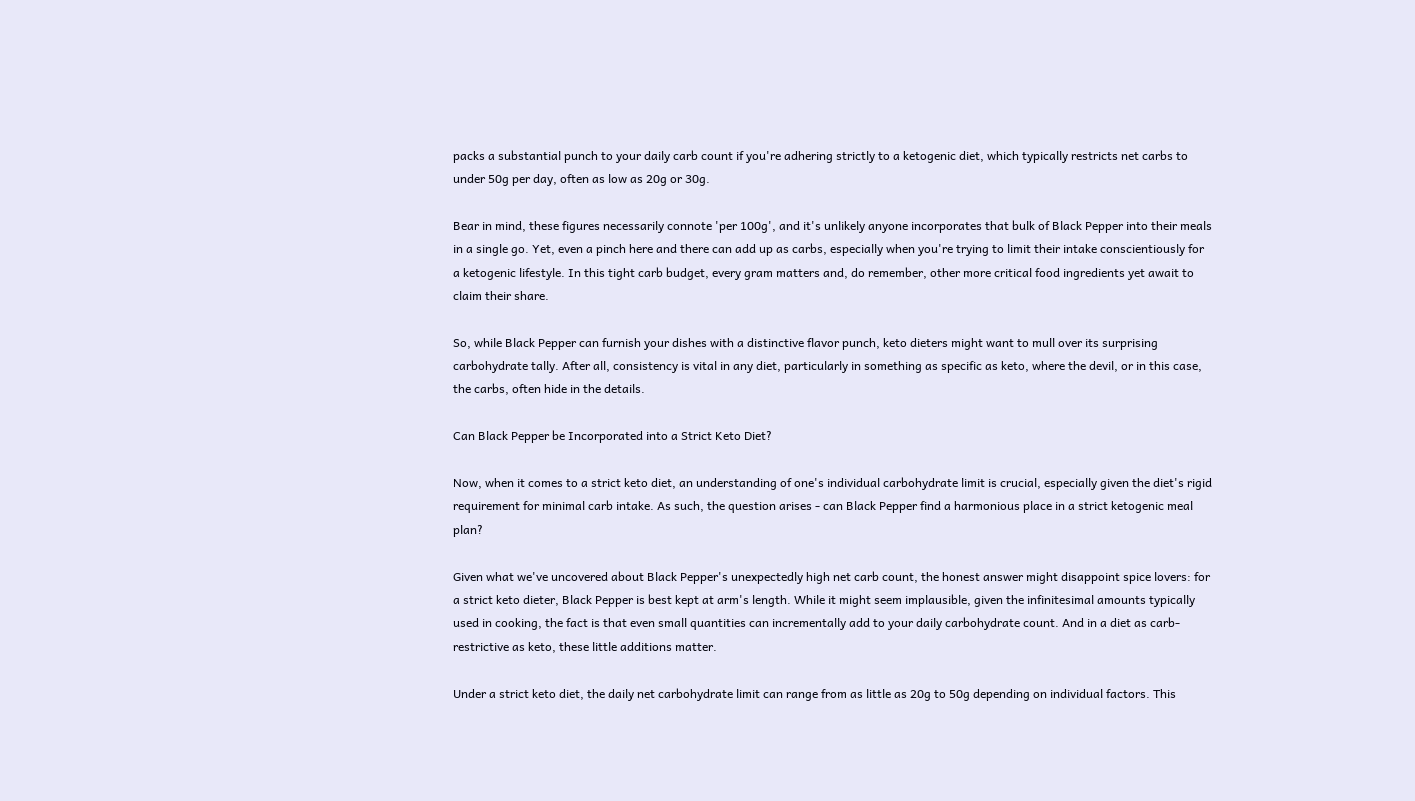packs a substantial punch to your daily carb count if you're adhering strictly to a ketogenic diet, which typically restricts net carbs to under 50g per day, often as low as 20g or 30g.

Bear in mind, these figures necessarily connote 'per 100g', and it's unlikely anyone incorporates that bulk of Black Pepper into their meals in a single go. Yet, even a pinch here and there can add up as carbs, especially when you're trying to limit their intake conscientiously for a ketogenic lifestyle. In this tight carb budget, every gram matters and, do remember, other more critical food ingredients yet await to claim their share.

So, while Black Pepper can furnish your dishes with a distinctive flavor punch, keto dieters might want to mull over its surprising carbohydrate tally. After all, consistency is vital in any diet, particularly in something as specific as keto, where the devil, or in this case, the carbs, often hide in the details.

Can Black Pepper be Incorporated into a Strict Keto Diet?

Now, when it comes to a strict keto diet, an understanding of one's individual carbohydrate limit is crucial, especially given the diet's rigid requirement for minimal carb intake. As such, the question arises - can Black Pepper find a harmonious place in a strict ketogenic meal plan?

Given what we've uncovered about Black Pepper's unexpectedly high net carb count, the honest answer might disappoint spice lovers: for a strict keto dieter, Black Pepper is best kept at arm's length. While it might seem implausible, given the infinitesimal amounts typically used in cooking, the fact is that even small quantities can incrementally add to your daily carbohydrate count. And in a diet as carb-restrictive as keto, these little additions matter.

Under a strict keto diet, the daily net carbohydrate limit can range from as little as 20g to 50g depending on individual factors. This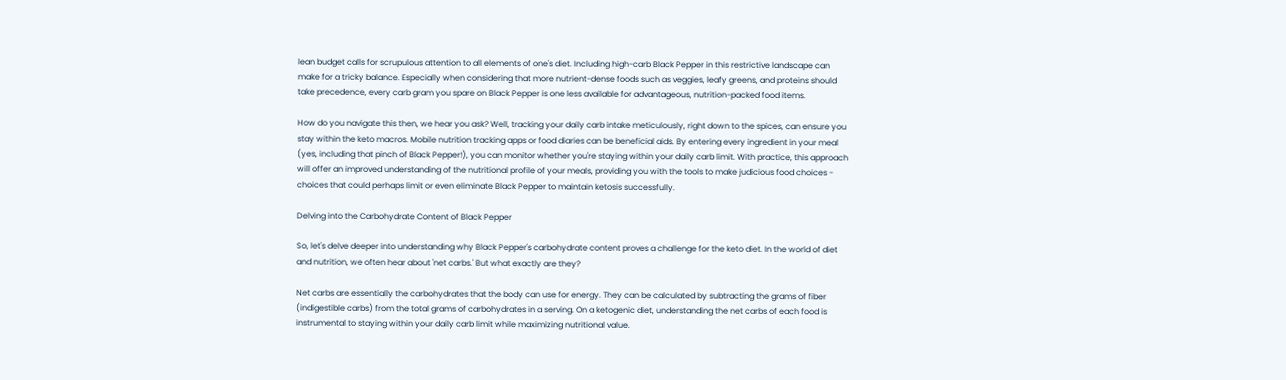lean budget calls for scrupulous attention to all elements of one's diet. Including high-carb Black Pepper in this restrictive landscape can make for a tricky balance. Especially when considering that more nutrient-dense foods such as veggies, leafy greens, and proteins should take precedence, every carb gram you spare on Black Pepper is one less available for advantageous, nutrition-packed food items.

How do you navigate this then, we hear you ask? Well, tracking your daily carb intake meticulously, right down to the spices, can ensure you stay within the keto macros. Mobile nutrition tracking apps or food diaries can be beneficial aids. By entering every ingredient in your meal (yes, including that pinch of Black Pepper!), you can monitor whether you're staying within your daily carb limit. With practice, this approach will offer an improved understanding of the nutritional profile of your meals, providing you with the tools to make judicious food choices - choices that could perhaps limit or even eliminate Black Pepper to maintain ketosis successfully.

Delving into the Carbohydrate Content of Black Pepper

So, let's delve deeper into understanding why Black Pepper's carbohydrate content proves a challenge for the keto diet. In the world of diet and nutrition, we often hear about 'net carbs.' But what exactly are they?

Net carbs are essentially the carbohydrates that the body can use for energy. They can be calculated by subtracting the grams of fiber (indigestible carbs) from the total grams of carbohydrates in a serving. On a ketogenic diet, understanding the net carbs of each food is instrumental to staying within your daily carb limit while maximizing nutritional value.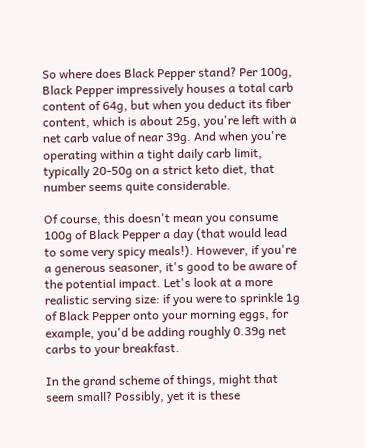So where does Black Pepper stand? Per 100g, Black Pepper impressively houses a total carb content of 64g, but when you deduct its fiber content, which is about 25g, you're left with a net carb value of near 39g. And when you're operating within a tight daily carb limit, typically 20-50g on a strict keto diet, that number seems quite considerable.

Of course, this doesn't mean you consume 100g of Black Pepper a day (that would lead to some very spicy meals!). However, if you're a generous seasoner, it's good to be aware of the potential impact. Let's look at a more realistic serving size: if you were to sprinkle 1g of Black Pepper onto your morning eggs, for example, you'd be adding roughly 0.39g net carbs to your breakfast.

In the grand scheme of things, might that seem small? Possibly, yet it is these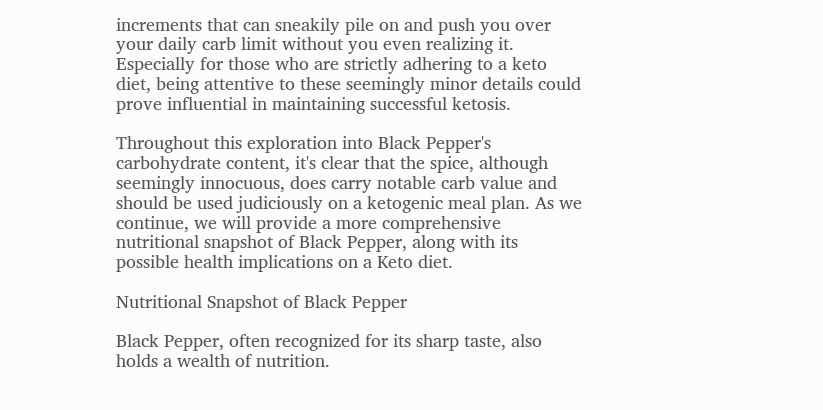increments that can sneakily pile on and push you over your daily carb limit without you even realizing it. Especially for those who are strictly adhering to a keto diet, being attentive to these seemingly minor details could prove influential in maintaining successful ketosis.

Throughout this exploration into Black Pepper's carbohydrate content, it's clear that the spice, although seemingly innocuous, does carry notable carb value and should be used judiciously on a ketogenic meal plan. As we continue, we will provide a more comprehensive nutritional snapshot of Black Pepper, along with its possible health implications on a Keto diet.

Nutritional Snapshot of Black Pepper

Black Pepper, often recognized for its sharp taste, also holds a wealth of nutrition.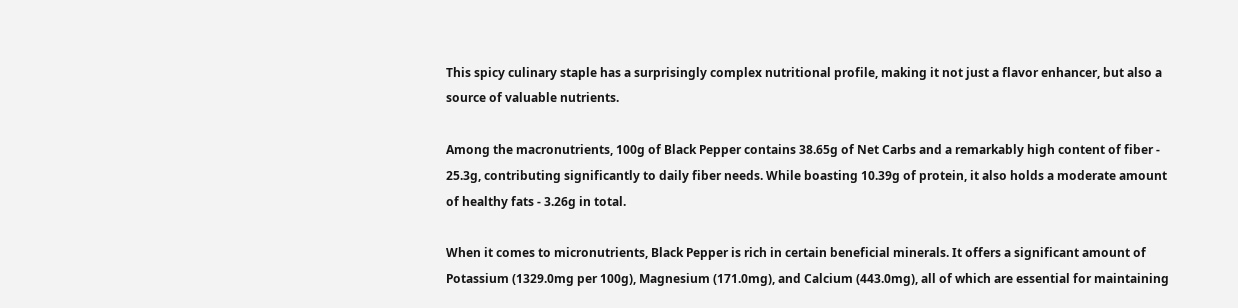This spicy culinary staple has a surprisingly complex nutritional profile, making it not just a flavor enhancer, but also a source of valuable nutrients.

Among the macronutrients, 100g of Black Pepper contains 38.65g of Net Carbs and a remarkably high content of fiber - 25.3g, contributing significantly to daily fiber needs. While boasting 10.39g of protein, it also holds a moderate amount of healthy fats - 3.26g in total.

When it comes to micronutrients, Black Pepper is rich in certain beneficial minerals. It offers a significant amount of Potassium (1329.0mg per 100g), Magnesium (171.0mg), and Calcium (443.0mg), all of which are essential for maintaining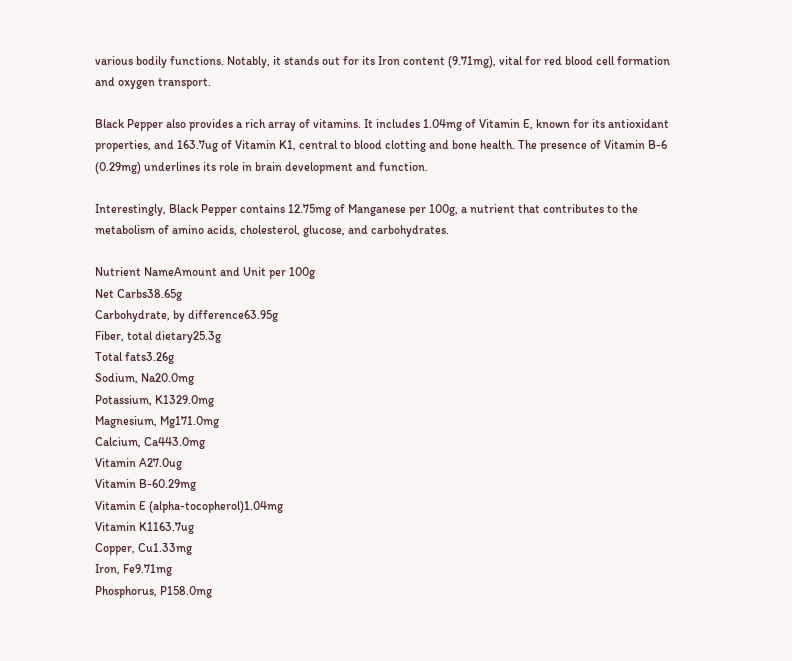various bodily functions. Notably, it stands out for its Iron content (9.71mg), vital for red blood cell formation and oxygen transport.

Black Pepper also provides a rich array of vitamins. It includes 1.04mg of Vitamin E, known for its antioxidant properties, and 163.7ug of Vitamin K1, central to blood clotting and bone health. The presence of Vitamin B-6 (0.29mg) underlines its role in brain development and function.

Interestingly, Black Pepper contains 12.75mg of Manganese per 100g, a nutrient that contributes to the metabolism of amino acids, cholesterol, glucose, and carbohydrates.

Nutrient NameAmount and Unit per 100g
Net Carbs38.65g
Carbohydrate, by difference63.95g
Fiber, total dietary25.3g
Total fats3.26g
Sodium, Na20.0mg
Potassium, K1329.0mg
Magnesium, Mg171.0mg
Calcium, Ca443.0mg
Vitamin A27.0ug
Vitamin B-60.29mg
Vitamin E (alpha-tocopherol)1.04mg
Vitamin K1163.7ug
Copper, Cu1.33mg
Iron, Fe9.71mg
Phosphorus, P158.0mg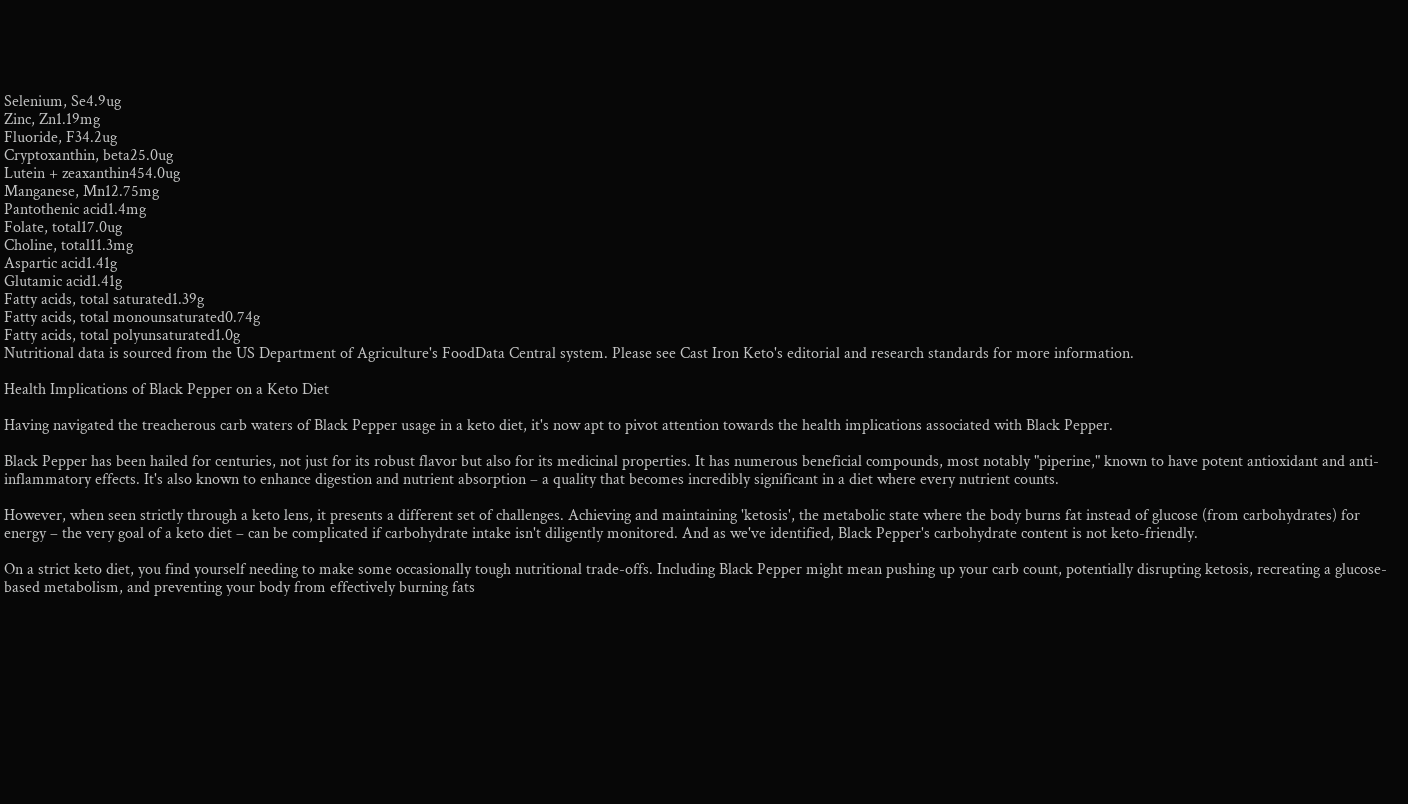Selenium, Se4.9ug
Zinc, Zn1.19mg
Fluoride, F34.2ug
Cryptoxanthin, beta25.0ug
Lutein + zeaxanthin454.0ug
Manganese, Mn12.75mg
Pantothenic acid1.4mg
Folate, total17.0ug
Choline, total11.3mg
Aspartic acid1.41g
Glutamic acid1.41g
Fatty acids, total saturated1.39g
Fatty acids, total monounsaturated0.74g
Fatty acids, total polyunsaturated1.0g
Nutritional data is sourced from the US Department of Agriculture's FoodData Central system. Please see Cast Iron Keto's editorial and research standards for more information.

Health Implications of Black Pepper on a Keto Diet

Having navigated the treacherous carb waters of Black Pepper usage in a keto diet, it's now apt to pivot attention towards the health implications associated with Black Pepper.

Black Pepper has been hailed for centuries, not just for its robust flavor but also for its medicinal properties. It has numerous beneficial compounds, most notably "piperine," known to have potent antioxidant and anti-inflammatory effects. It's also known to enhance digestion and nutrient absorption – a quality that becomes incredibly significant in a diet where every nutrient counts.

However, when seen strictly through a keto lens, it presents a different set of challenges. Achieving and maintaining 'ketosis', the metabolic state where the body burns fat instead of glucose (from carbohydrates) for energy – the very goal of a keto diet – can be complicated if carbohydrate intake isn't diligently monitored. And as we've identified, Black Pepper's carbohydrate content is not keto-friendly.

On a strict keto diet, you find yourself needing to make some occasionally tough nutritional trade-offs. Including Black Pepper might mean pushing up your carb count, potentially disrupting ketosis, recreating a glucose-based metabolism, and preventing your body from effectively burning fats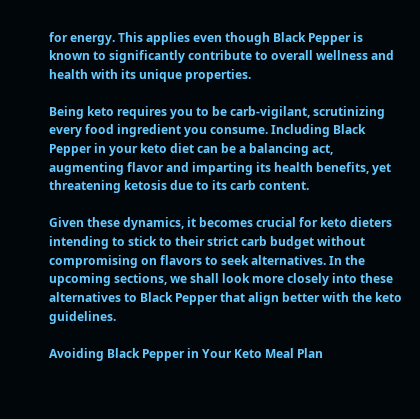for energy. This applies even though Black Pepper is known to significantly contribute to overall wellness and health with its unique properties.

Being keto requires you to be carb-vigilant, scrutinizing every food ingredient you consume. Including Black Pepper in your keto diet can be a balancing act, augmenting flavor and imparting its health benefits, yet threatening ketosis due to its carb content.

Given these dynamics, it becomes crucial for keto dieters intending to stick to their strict carb budget without compromising on flavors to seek alternatives. In the upcoming sections, we shall look more closely into these alternatives to Black Pepper that align better with the keto guidelines.

Avoiding Black Pepper in Your Keto Meal Plan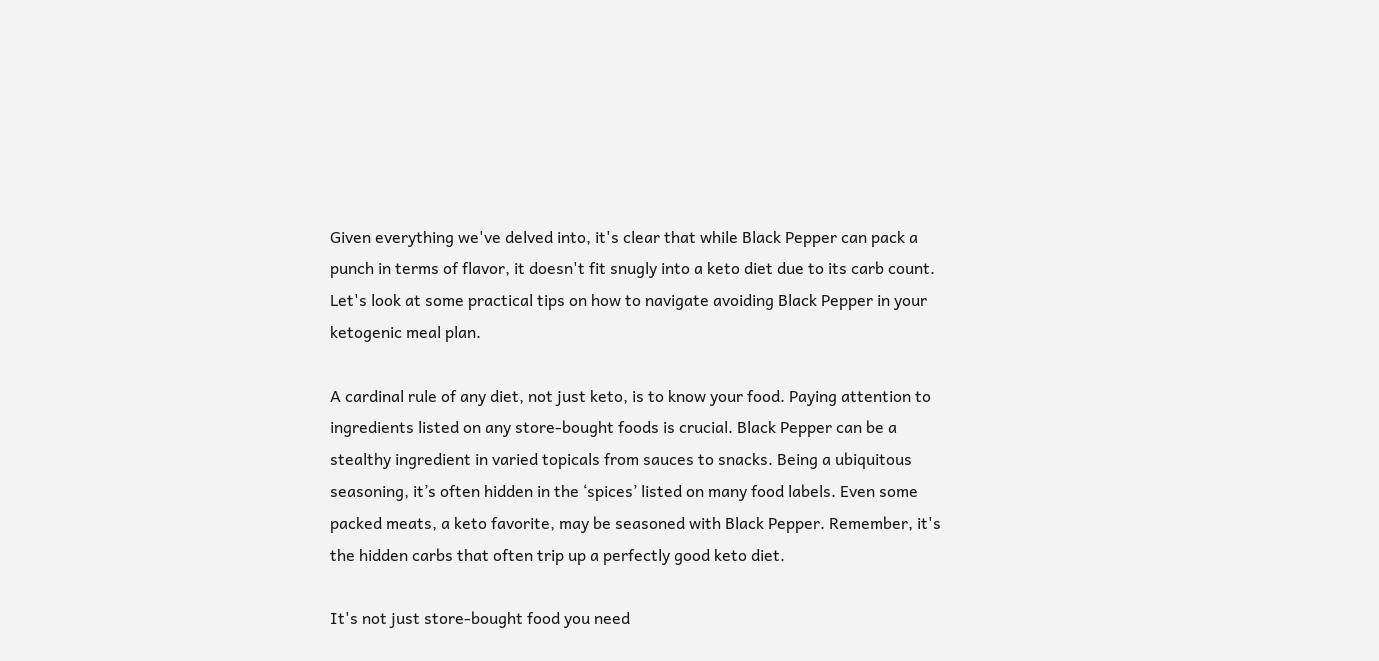Given everything we've delved into, it's clear that while Black Pepper can pack a punch in terms of flavor, it doesn't fit snugly into a keto diet due to its carb count. Let's look at some practical tips on how to navigate avoiding Black Pepper in your ketogenic meal plan.

A cardinal rule of any diet, not just keto, is to know your food. Paying attention to ingredients listed on any store-bought foods is crucial. Black Pepper can be a stealthy ingredient in varied topicals from sauces to snacks. Being a ubiquitous seasoning, it’s often hidden in the ‘spices’ listed on many food labels. Even some packed meats, a keto favorite, may be seasoned with Black Pepper. Remember, it's the hidden carbs that often trip up a perfectly good keto diet.

It's not just store-bought food you need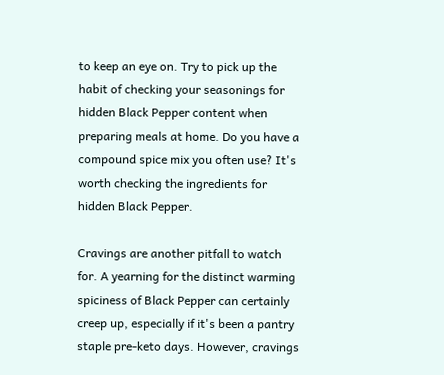to keep an eye on. Try to pick up the habit of checking your seasonings for hidden Black Pepper content when preparing meals at home. Do you have a compound spice mix you often use? It's worth checking the ingredients for hidden Black Pepper.

Cravings are another pitfall to watch for. A yearning for the distinct warming spiciness of Black Pepper can certainly creep up, especially if it's been a pantry staple pre-keto days. However, cravings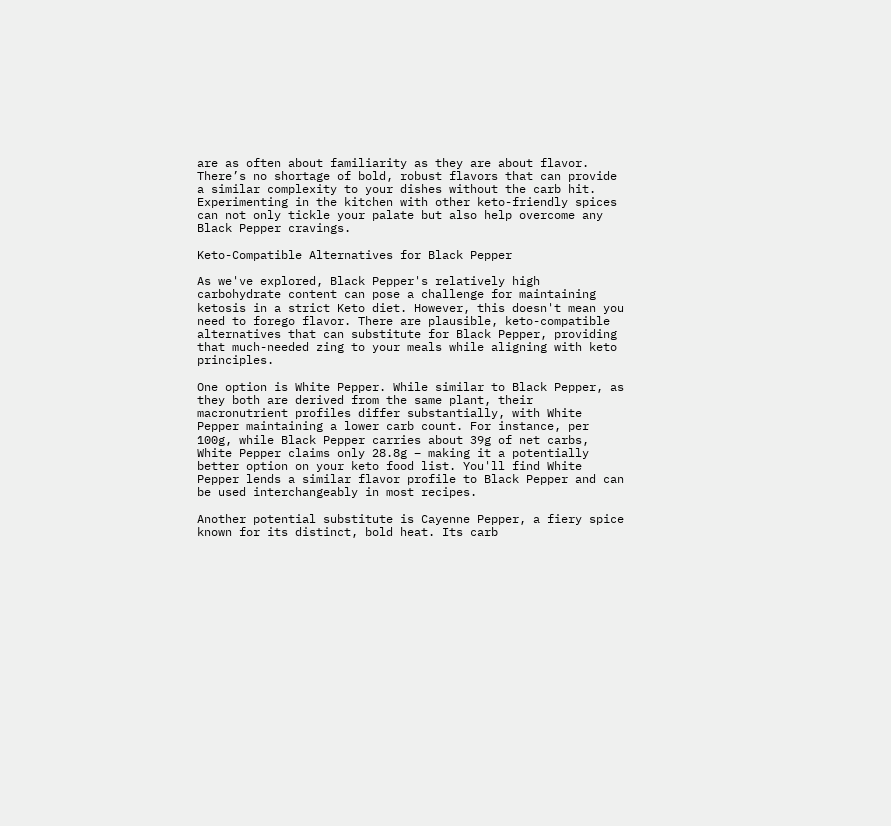are as often about familiarity as they are about flavor. There’s no shortage of bold, robust flavors that can provide a similar complexity to your dishes without the carb hit. Experimenting in the kitchen with other keto-friendly spices can not only tickle your palate but also help overcome any Black Pepper cravings.

Keto-Compatible Alternatives for Black Pepper

As we've explored, Black Pepper's relatively high carbohydrate content can pose a challenge for maintaining ketosis in a strict Keto diet. However, this doesn't mean you need to forego flavor. There are plausible, keto-compatible alternatives that can substitute for Black Pepper, providing that much-needed zing to your meals while aligning with keto principles.

One option is White Pepper. While similar to Black Pepper, as they both are derived from the same plant, their macronutrient profiles differ substantially, with White Pepper maintaining a lower carb count. For instance, per 100g, while Black Pepper carries about 39g of net carbs, White Pepper claims only 28.8g – making it a potentially better option on your keto food list. You'll find White Pepper lends a similar flavor profile to Black Pepper and can be used interchangeably in most recipes.

Another potential substitute is Cayenne Pepper, a fiery spice known for its distinct, bold heat. Its carb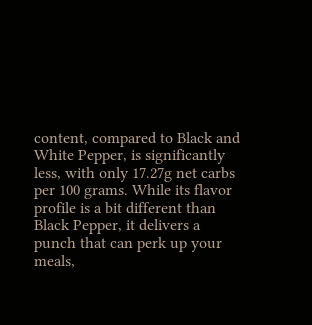content, compared to Black and White Pepper, is significantly less, with only 17.27g net carbs per 100 grams. While its flavor profile is a bit different than Black Pepper, it delivers a punch that can perk up your meals,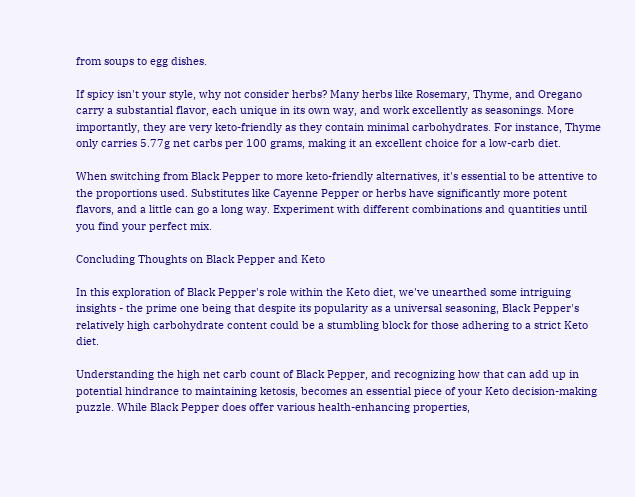from soups to egg dishes.

If spicy isn't your style, why not consider herbs? Many herbs like Rosemary, Thyme, and Oregano carry a substantial flavor, each unique in its own way, and work excellently as seasonings. More importantly, they are very keto-friendly as they contain minimal carbohydrates. For instance, Thyme only carries 5.77g net carbs per 100 grams, making it an excellent choice for a low-carb diet.

When switching from Black Pepper to more keto-friendly alternatives, it's essential to be attentive to the proportions used. Substitutes like Cayenne Pepper or herbs have significantly more potent flavors, and a little can go a long way. Experiment with different combinations and quantities until you find your perfect mix.

Concluding Thoughts on Black Pepper and Keto

In this exploration of Black Pepper's role within the Keto diet, we've unearthed some intriguing insights - the prime one being that despite its popularity as a universal seasoning, Black Pepper's relatively high carbohydrate content could be a stumbling block for those adhering to a strict Keto diet.

Understanding the high net carb count of Black Pepper, and recognizing how that can add up in potential hindrance to maintaining ketosis, becomes an essential piece of your Keto decision-making puzzle. While Black Pepper does offer various health-enhancing properties,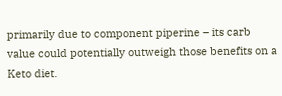primarily due to component piperine – its carb value could potentially outweigh those benefits on a Keto diet.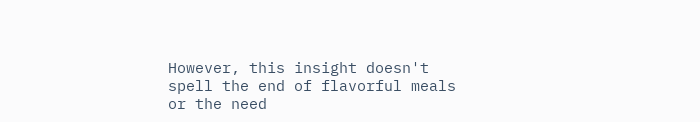However, this insight doesn't spell the end of flavorful meals or the need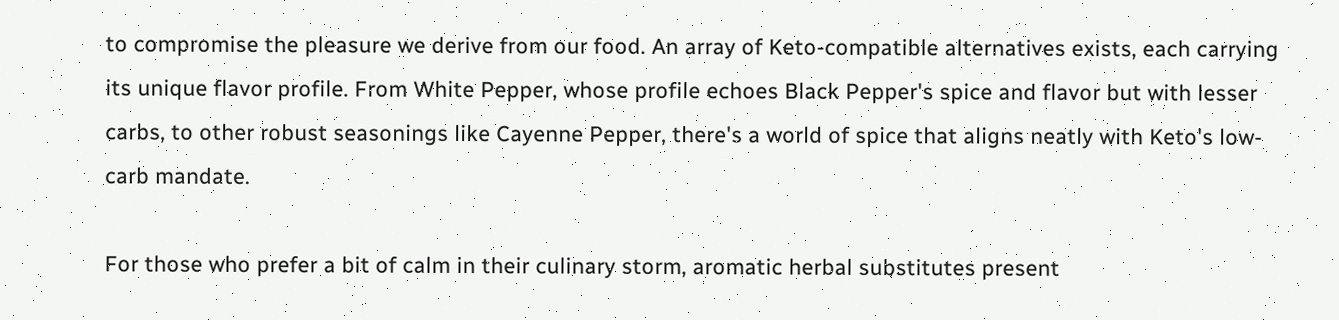to compromise the pleasure we derive from our food. An array of Keto-compatible alternatives exists, each carrying its unique flavor profile. From White Pepper, whose profile echoes Black Pepper's spice and flavor but with lesser carbs, to other robust seasonings like Cayenne Pepper, there's a world of spice that aligns neatly with Keto's low-carb mandate.

For those who prefer a bit of calm in their culinary storm, aromatic herbal substitutes present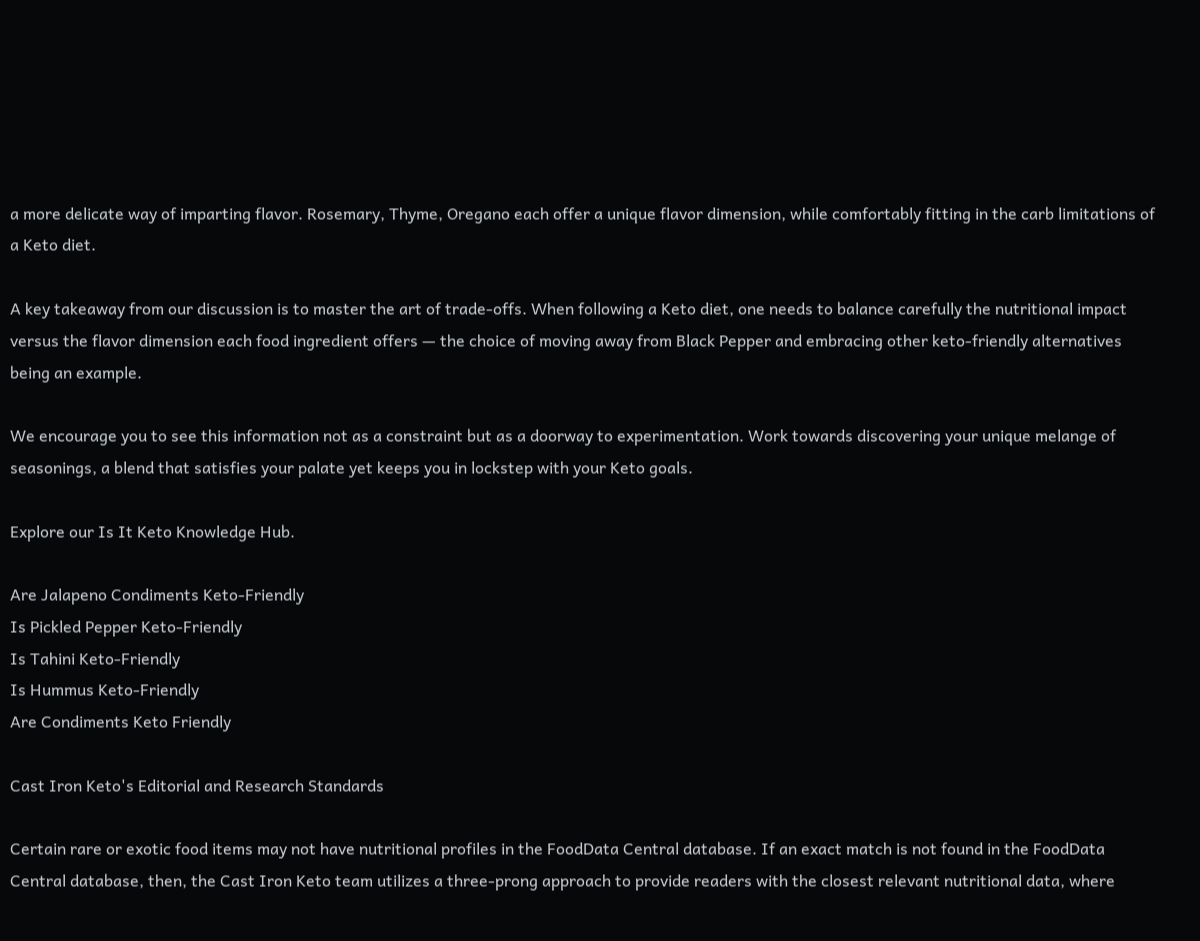a more delicate way of imparting flavor. Rosemary, Thyme, Oregano each offer a unique flavor dimension, while comfortably fitting in the carb limitations of a Keto diet.

A key takeaway from our discussion is to master the art of trade-offs. When following a Keto diet, one needs to balance carefully the nutritional impact versus the flavor dimension each food ingredient offers — the choice of moving away from Black Pepper and embracing other keto-friendly alternatives being an example.

We encourage you to see this information not as a constraint but as a doorway to experimentation. Work towards discovering your unique melange of seasonings, a blend that satisfies your palate yet keeps you in lockstep with your Keto goals.

Explore our Is It Keto Knowledge Hub.

Are Jalapeno Condiments Keto-Friendly
Is Pickled Pepper Keto-Friendly
Is Tahini Keto-Friendly
Is Hummus Keto-Friendly
Are Condiments Keto Friendly

Cast Iron Keto's Editorial and Research Standards

Certain rare or exotic food items may not have nutritional profiles in the FoodData Central database. If an exact match is not found in the FoodData Central database, then, the Cast Iron Keto team utilizes a three-prong approach to provide readers with the closest relevant nutritional data, where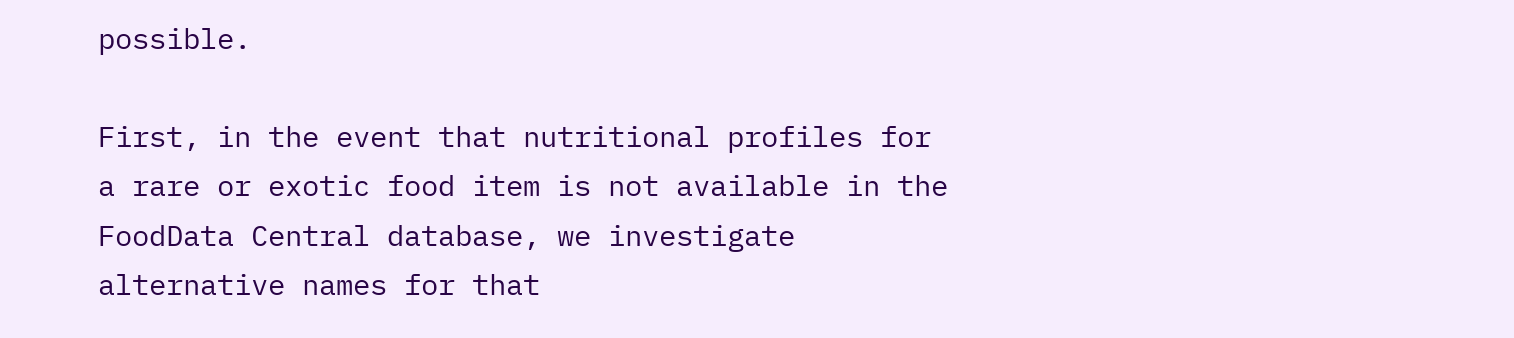possible.

First, in the event that nutritional profiles for a rare or exotic food item is not available in the FoodData Central database, we investigate alternative names for that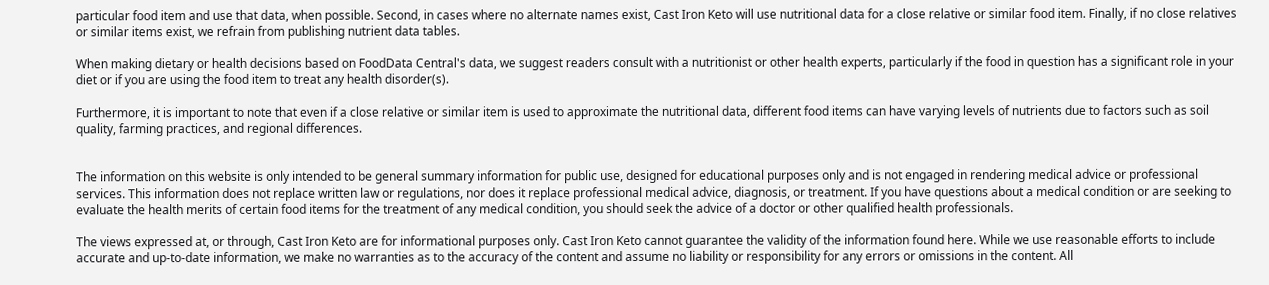particular food item and use that data, when possible. Second, in cases where no alternate names exist, Cast Iron Keto will use nutritional data for a close relative or similar food item. Finally, if no close relatives or similar items exist, we refrain from publishing nutrient data tables.

When making dietary or health decisions based on FoodData Central's data, we suggest readers consult with a nutritionist or other health experts, particularly if the food in question has a significant role in your diet or if you are using the food item to treat any health disorder(s).

Furthermore, it is important to note that even if a close relative or similar item is used to approximate the nutritional data, different food items can have varying levels of nutrients due to factors such as soil quality, farming practices, and regional differences.


The information on this website is only intended to be general summary information for public use, designed for educational purposes only and is not engaged in rendering medical advice or professional services. This information does not replace written law or regulations, nor does it replace professional medical advice, diagnosis, or treatment. If you have questions about a medical condition or are seeking to evaluate the health merits of certain food items for the treatment of any medical condition, you should seek the advice of a doctor or other qualified health professionals.

The views expressed at, or through, Cast Iron Keto are for informational purposes only. Cast Iron Keto cannot guarantee the validity of the information found here. While we use reasonable efforts to include accurate and up-to-date information, we make no warranties as to the accuracy of the content and assume no liability or responsibility for any errors or omissions in the content. All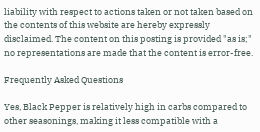liability with respect to actions taken or not taken based on the contents of this website are hereby expressly disclaimed. The content on this posting is provided "as is;" no representations are made that the content is error-free.

Frequently Asked Questions

Yes, Black Pepper is relatively high in carbs compared to other seasonings, making it less compatible with a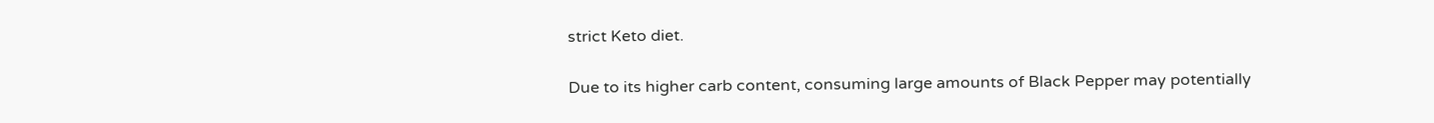strict Keto diet.

Due to its higher carb content, consuming large amounts of Black Pepper may potentially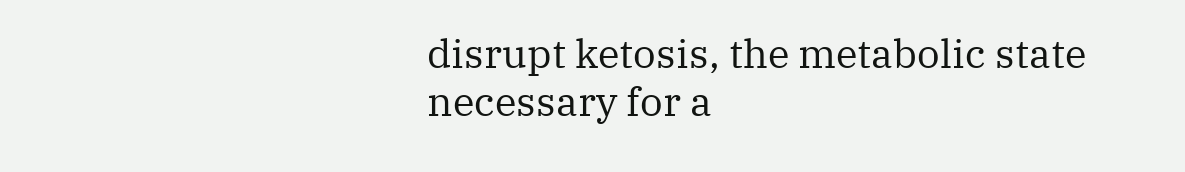disrupt ketosis, the metabolic state necessary for a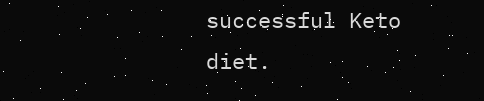successful Keto diet.